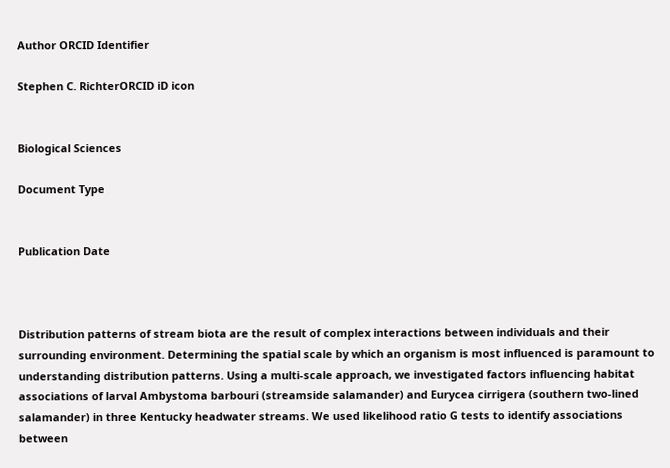Author ORCID Identifier

Stephen C. RichterORCID iD icon


Biological Sciences

Document Type


Publication Date



Distribution patterns of stream biota are the result of complex interactions between individuals and their surrounding environment. Determining the spatial scale by which an organism is most influenced is paramount to understanding distribution patterns. Using a multi-scale approach, we investigated factors influencing habitat associations of larval Ambystoma barbouri (streamside salamander) and Eurycea cirrigera (southern two-lined salamander) in three Kentucky headwater streams. We used likelihood ratio G tests to identify associations between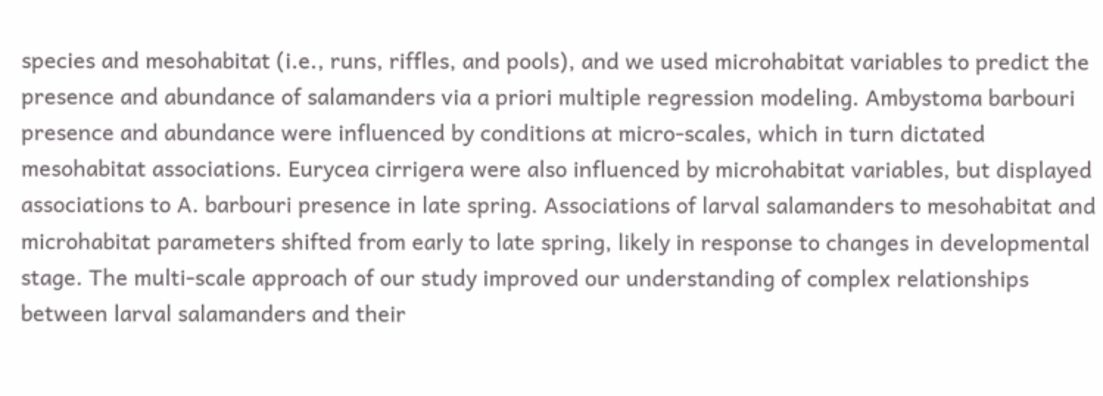species and mesohabitat (i.e., runs, riffles, and pools), and we used microhabitat variables to predict the presence and abundance of salamanders via a priori multiple regression modeling. Ambystoma barbouri presence and abundance were influenced by conditions at micro-scales, which in turn dictated mesohabitat associations. Eurycea cirrigera were also influenced by microhabitat variables, but displayed associations to A. barbouri presence in late spring. Associations of larval salamanders to mesohabitat and microhabitat parameters shifted from early to late spring, likely in response to changes in developmental stage. The multi-scale approach of our study improved our understanding of complex relationships between larval salamanders and their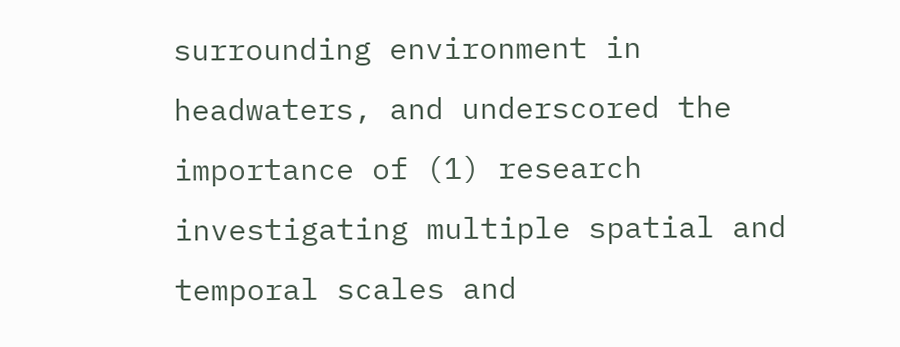surrounding environment in headwaters, and underscored the importance of (1) research investigating multiple spatial and temporal scales and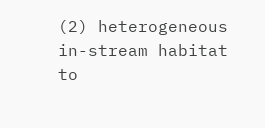(2) heterogeneous in-stream habitat to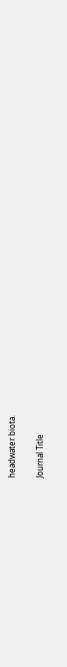headwater biota.

Journal Title